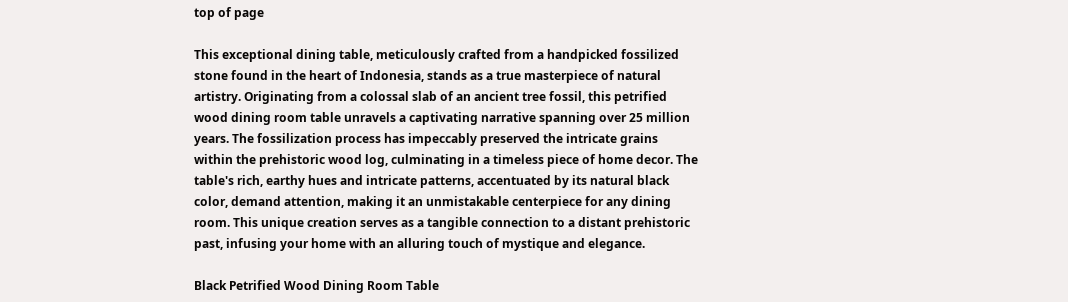top of page

This exceptional dining table, meticulously crafted from a handpicked fossilized stone found in the heart of Indonesia, stands as a true masterpiece of natural artistry. Originating from a colossal slab of an ancient tree fossil, this petrified wood dining room table unravels a captivating narrative spanning over 25 million years. The fossilization process has impeccably preserved the intricate grains within the prehistoric wood log, culminating in a timeless piece of home decor. The table's rich, earthy hues and intricate patterns, accentuated by its natural black color, demand attention, making it an unmistakable centerpiece for any dining room. This unique creation serves as a tangible connection to a distant prehistoric past, infusing your home with an alluring touch of mystique and elegance.

Black Petrified Wood Dining Room Table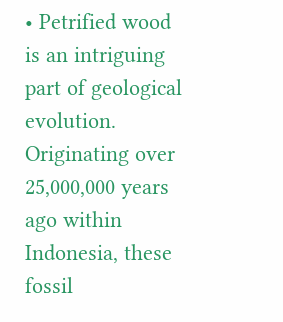• Petrified wood is an intriguing part of geological evolution. Originating over 25,000,000 years ago within Indonesia, these fossil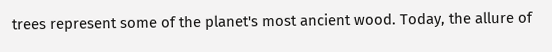trees represent some of the planet's most ancient wood. Today, the allure of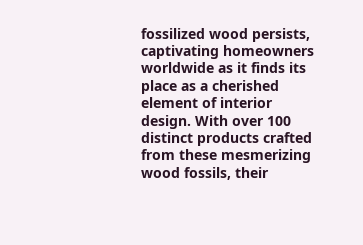fossilized wood persists, captivating homeowners worldwide as it finds its place as a cherished element of interior design. With over 100 distinct products crafted from these mesmerizing wood fossils, their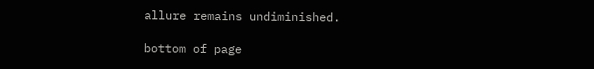allure remains undiminished.

bottom of page